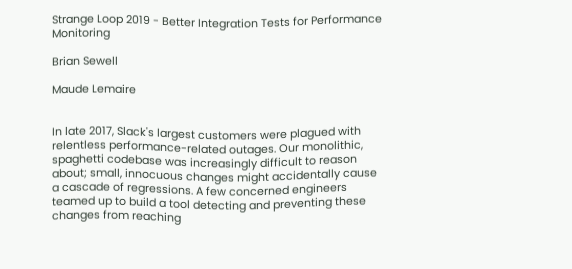Strange Loop 2019 - Better Integration Tests for Performance Monitoring

Brian Sewell

Maude Lemaire


In late 2017, Slack's largest customers were plagued with relentless performance-related outages. Our monolithic, spaghetti codebase was increasingly difficult to reason about; small, innocuous changes might accidentally cause a cascade of regressions. A few concerned engineers teamed up to build a tool detecting and preventing these changes from reaching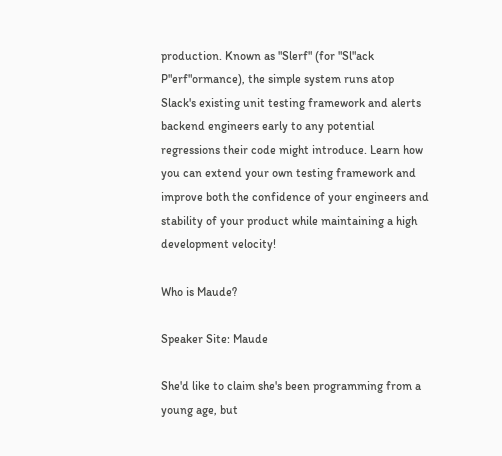production. Known as "Slerf" (for "Sl"ack P"erf"ormance), the simple system runs atop Slack's existing unit testing framework and alerts backend engineers early to any potential regressions their code might introduce. Learn how you can extend your own testing framework and improve both the confidence of your engineers and stability of your product while maintaining a high development velocity!

Who is Maude?

Speaker Site: Maude

She'd like to claim she's been programming from a young age, but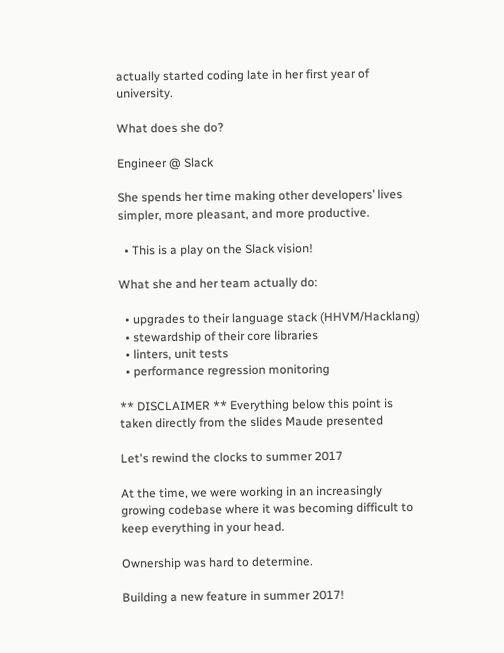actually started coding late in her first year of university.

What does she do?

Engineer @ Slack

She spends her time making other developers’ lives simpler, more pleasant, and more productive.

  • This is a play on the Slack vision!

What she and her team actually do:

  • upgrades to their language stack (HHVM/Hacklang)
  • stewardship of their core libraries
  • linters, unit tests
  • performance regression monitoring

** DISCLAIMER ** Everything below this point is taken directly from the slides Maude presented

Let's rewind the clocks to summer 2017

At the time, we were working in an increasingly growing codebase where it was becoming difficult to keep everything in your head.

Ownership was hard to determine.

Building a new feature in summer 2017!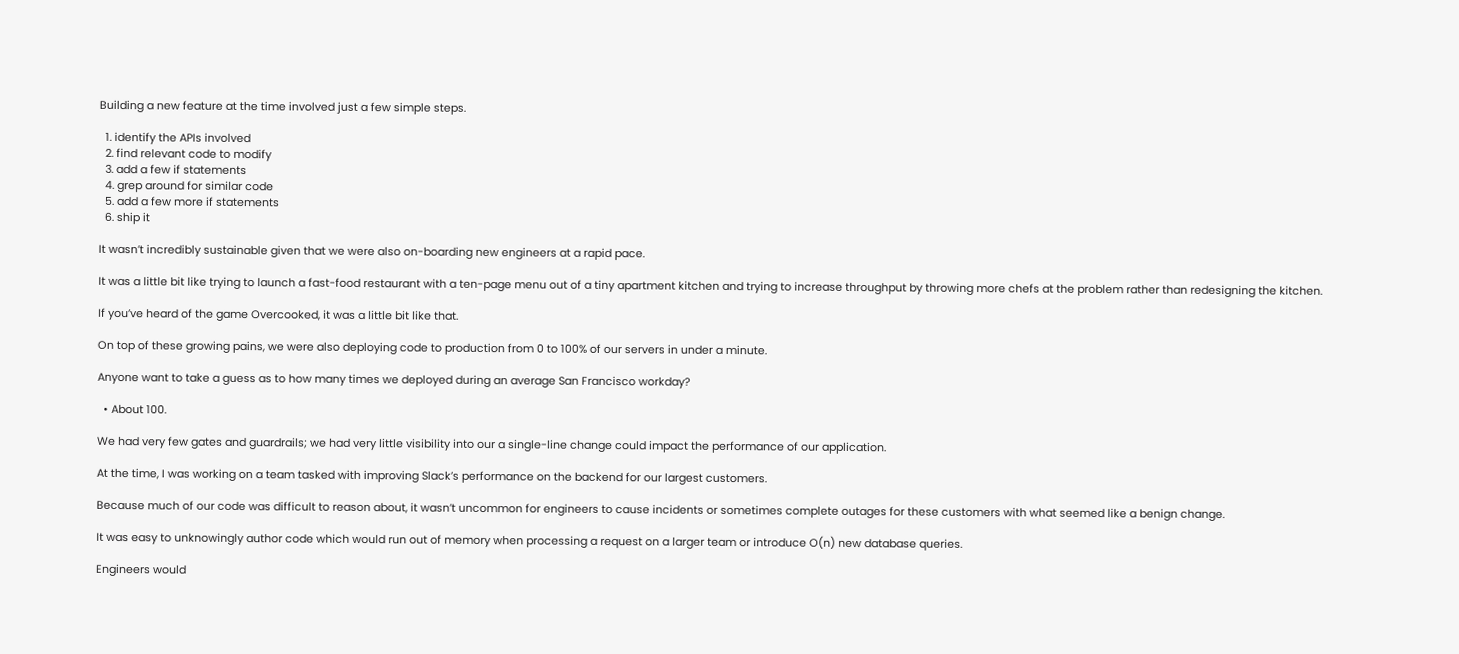Building a new feature at the time involved just a few simple steps.

  1. identify the APIs involved
  2. find relevant code to modify
  3. add a few if statements
  4. grep around for similar code
  5. add a few more if statements
  6. ship it

It wasn’t incredibly sustainable given that we were also on-boarding new engineers at a rapid pace.

It was a little bit like trying to launch a fast-food restaurant with a ten-page menu out of a tiny apartment kitchen and trying to increase throughput by throwing more chefs at the problem rather than redesigning the kitchen.

If you’ve heard of the game Overcooked, it was a little bit like that.

On top of these growing pains, we were also deploying code to production from 0 to 100% of our servers in under a minute.

Anyone want to take a guess as to how many times we deployed during an average San Francisco workday?

  • About 100.

We had very few gates and guardrails; we had very little visibility into our a single-line change could impact the performance of our application.

At the time, I was working on a team tasked with improving Slack’s performance on the backend for our largest customers.

Because much of our code was difficult to reason about, it wasn’t uncommon for engineers to cause incidents or sometimes complete outages for these customers with what seemed like a benign change.

It was easy to unknowingly author code which would run out of memory when processing a request on a larger team or introduce O(n) new database queries.

Engineers would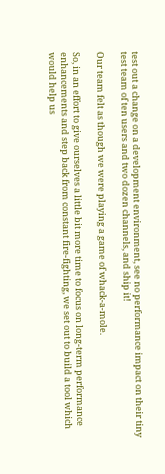test out a change on a development environment, see no performance impact on their tiny test team of ten users and two dozen channels, and ship it!

Our team felt as though we were playing a game of whack-a-mole.

So, in an effort to give ourselves a little bit more time to focus on long-term performance enhancements and step back from constant fire-fighting, we set out to build a tool which would help us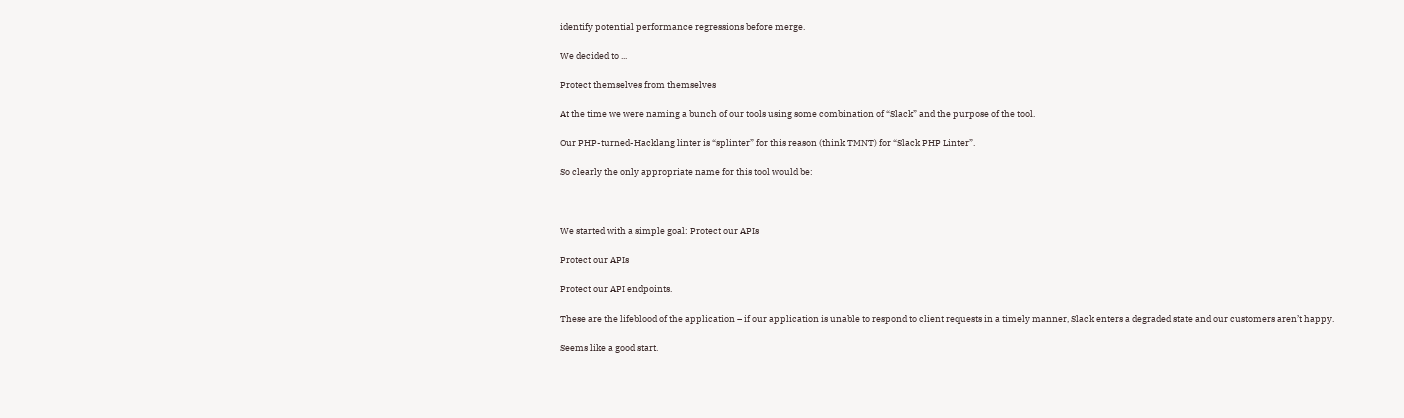identify potential performance regressions before merge.

We decided to ...

Protect themselves from themselves

At the time we were naming a bunch of our tools using some combination of “Slack” and the purpose of the tool.

Our PHP-turned-Hacklang linter is “splinter” for this reason (think TMNT) for “Slack PHP Linter”.

So clearly the only appropriate name for this tool would be:



We started with a simple goal: Protect our APIs

Protect our APIs

Protect our API endpoints.

These are the lifeblood of the application – if our application is unable to respond to client requests in a timely manner, Slack enters a degraded state and our customers aren’t happy.

Seems like a good start.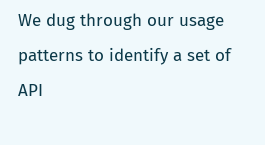We dug through our usage patterns to identify a set of API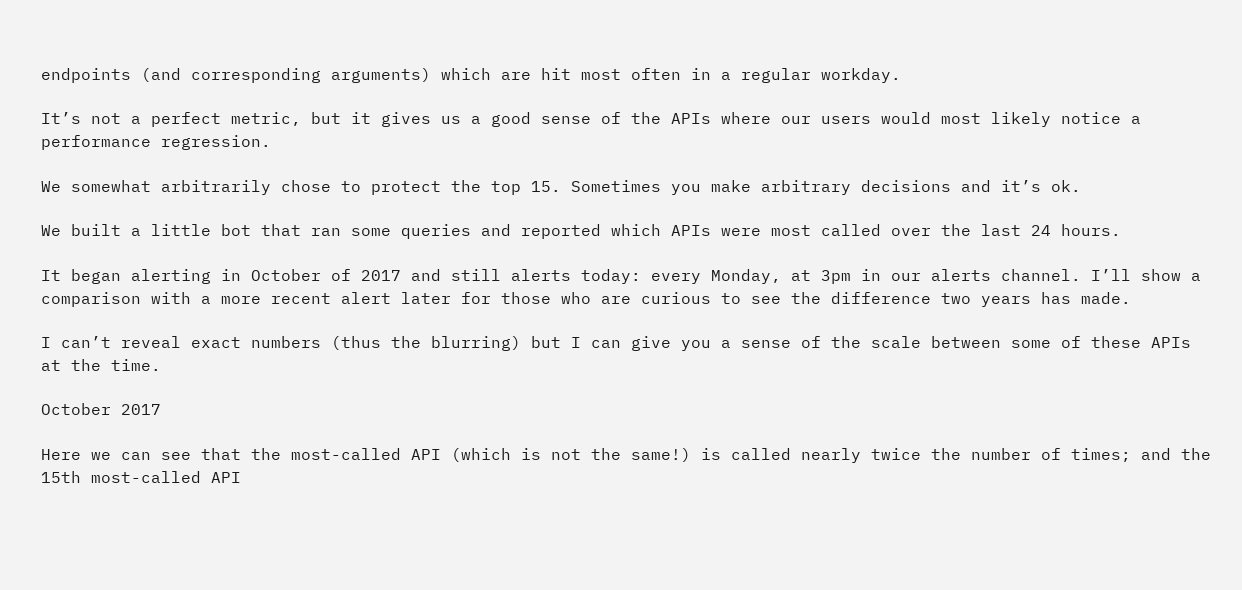endpoints (and corresponding arguments) which are hit most often in a regular workday.

It’s not a perfect metric, but it gives us a good sense of the APIs where our users would most likely notice a performance regression.

We somewhat arbitrarily chose to protect the top 15. Sometimes you make arbitrary decisions and it’s ok.

We built a little bot that ran some queries and reported which APIs were most called over the last 24 hours.

It began alerting in October of 2017 and still alerts today: every Monday, at 3pm in our alerts channel. I’ll show a comparison with a more recent alert later for those who are curious to see the difference two years has made.

I can’t reveal exact numbers (thus the blurring) but I can give you a sense of the scale between some of these APIs at the time.

October 2017

Here we can see that the most-called API (which is not the same!) is called nearly twice the number of times; and the 15th most-called API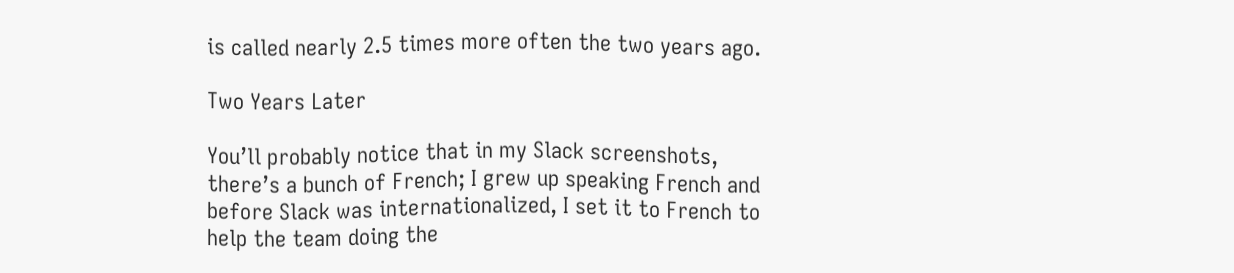is called nearly 2.5 times more often the two years ago.

Two Years Later

You’ll probably notice that in my Slack screenshots, there’s a bunch of French; I grew up speaking French and before Slack was internationalized, I set it to French to help the team doing the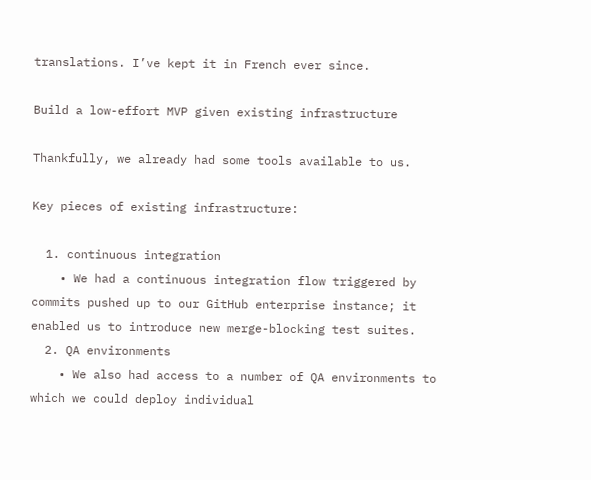translations. I’ve kept it in French ever since.

Build a low-effort MVP given existing infrastructure

Thankfully, we already had some tools available to us.

Key pieces of existing infrastructure:

  1. continuous integration
    • We had a continuous integration flow triggered by commits pushed up to our GitHub enterprise instance; it enabled us to introduce new merge-blocking test suites.
  2. QA environments
    • We also had access to a number of QA environments to which we could deploy individual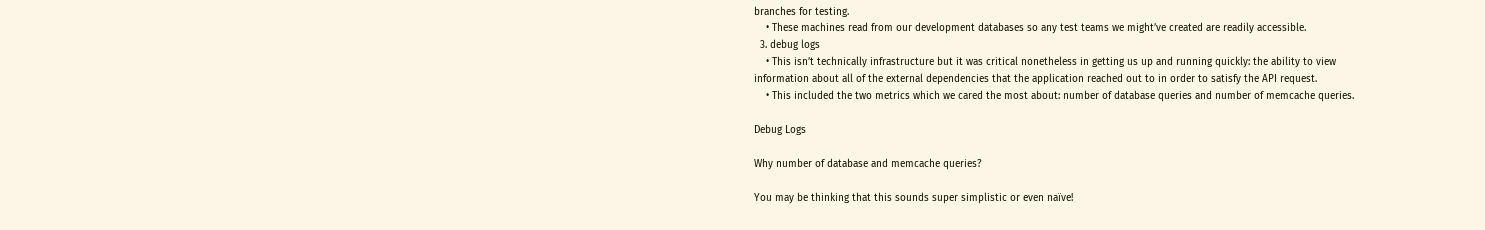branches for testing.
    • These machines read from our development databases so any test teams we might’ve created are readily accessible.
  3. debug logs
    • This isn’t technically infrastructure but it was critical nonetheless in getting us up and running quickly: the ability to view information about all of the external dependencies that the application reached out to in order to satisfy the API request.
    • This included the two metrics which we cared the most about: number of database queries and number of memcache queries.

Debug Logs

Why number of database and memcache queries?

You may be thinking that this sounds super simplistic or even naïve!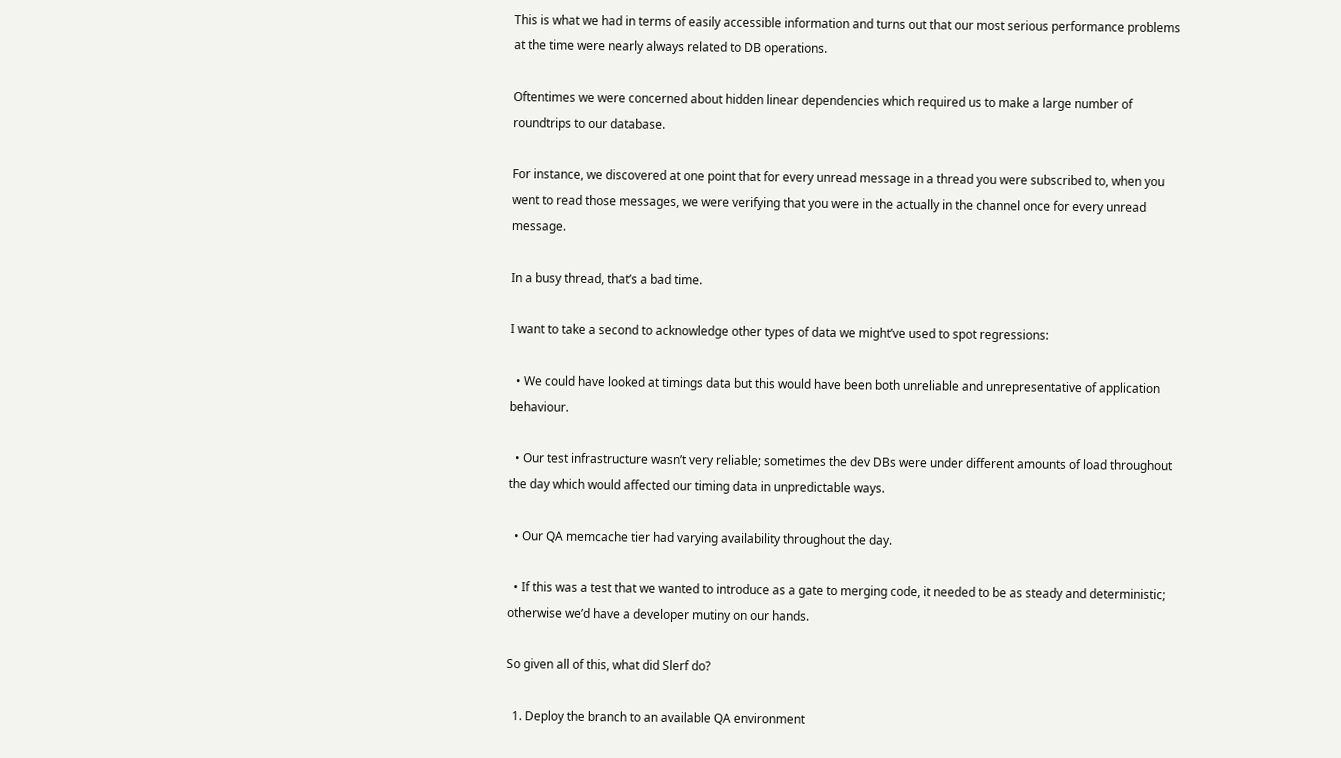This is what we had in terms of easily accessible information and turns out that our most serious performance problems at the time were nearly always related to DB operations.

Oftentimes we were concerned about hidden linear dependencies which required us to make a large number of roundtrips to our database.

For instance, we discovered at one point that for every unread message in a thread you were subscribed to, when you went to read those messages, we were verifying that you were in the actually in the channel once for every unread message.

In a busy thread, that’s a bad time.

I want to take a second to acknowledge other types of data we might’ve used to spot regressions:

  • We could have looked at timings data but this would have been both unreliable and unrepresentative of application behaviour.

  • Our test infrastructure wasn’t very reliable; sometimes the dev DBs were under different amounts of load throughout the day which would affected our timing data in unpredictable ways.

  • Our QA memcache tier had varying availability throughout the day.

  • If this was a test that we wanted to introduce as a gate to merging code, it needed to be as steady and deterministic; otherwise we’d have a developer mutiny on our hands.

So given all of this, what did Slerf do?

  1. Deploy the branch to an available QA environment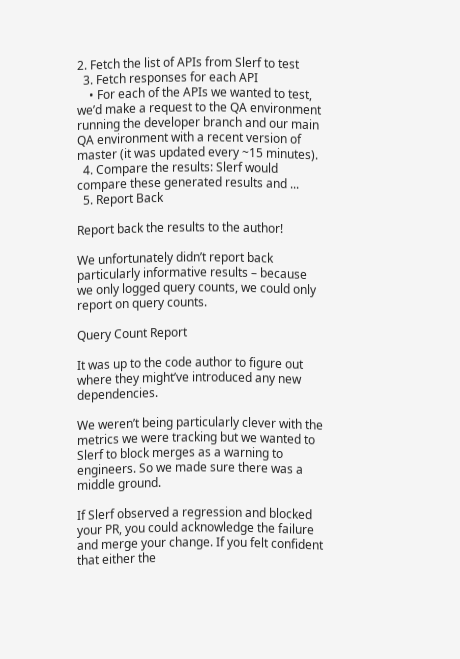2. Fetch the list of APIs from Slerf to test
  3. Fetch responses for each API
    • For each of the APIs we wanted to test, we’d make a request to the QA environment running the developer branch and our main QA environment with a recent version of master (it was updated every ~15 minutes).
  4. Compare the results: Slerf would compare these generated results and ...
  5. Report Back

Report back the results to the author!

We unfortunately didn’t report back particularly informative results – because we only logged query counts, we could only report on query counts.

Query Count Report

It was up to the code author to figure out where they might’ve introduced any new dependencies.

We weren’t being particularly clever with the metrics we were tracking but we wanted to Slerf to block merges as a warning to engineers. So we made sure there was a middle ground.

If Slerf observed a regression and blocked your PR, you could acknowledge the failure and merge your change. If you felt confident that either the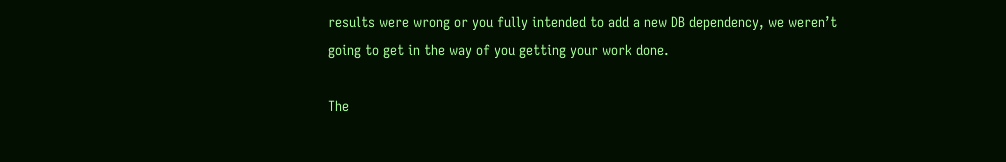results were wrong or you fully intended to add a new DB dependency, we weren’t going to get in the way of you getting your work done.

The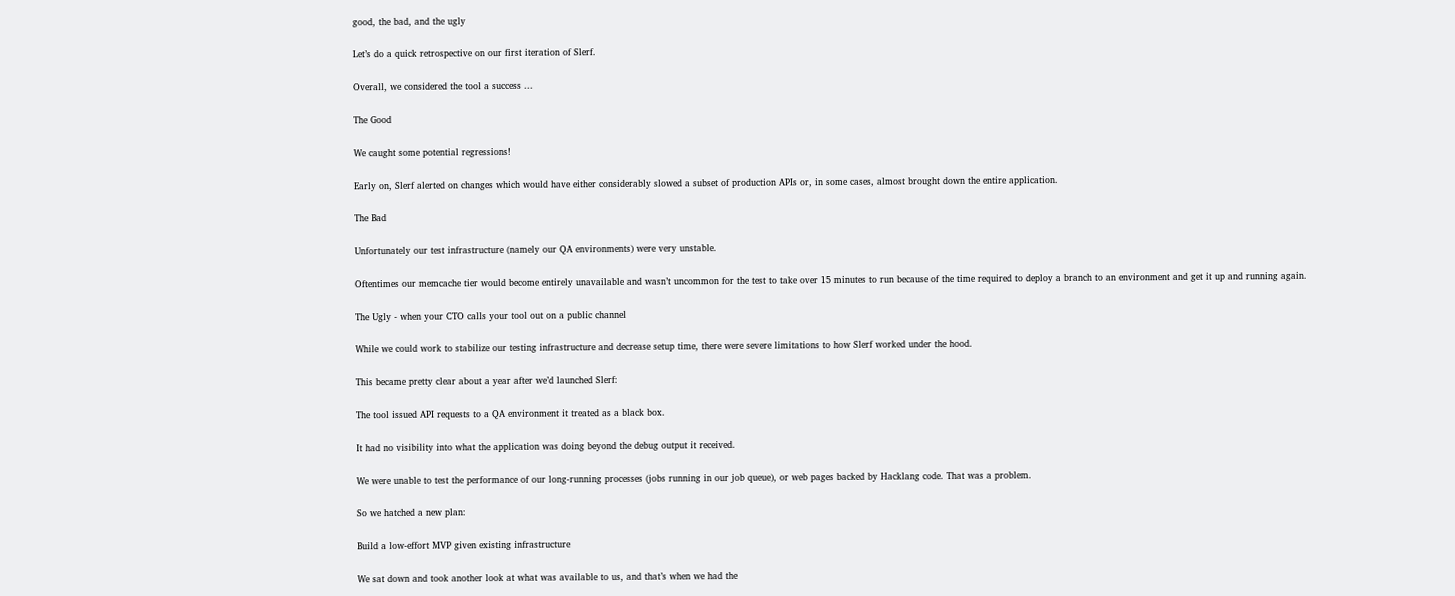good, the bad, and the ugly

Let’s do a quick retrospective on our first iteration of Slerf.

Overall, we considered the tool a success ...

The Good

We caught some potential regressions!

Early on, Slerf alerted on changes which would have either considerably slowed a subset of production APIs or, in some cases, almost brought down the entire application.

The Bad

Unfortunately our test infrastructure (namely our QA environments) were very unstable.

Oftentimes our memcache tier would become entirely unavailable and wasn’t uncommon for the test to take over 15 minutes to run because of the time required to deploy a branch to an environment and get it up and running again.

The Ugly - when your CTO calls your tool out on a public channel

While we could work to stabilize our testing infrastructure and decrease setup time, there were severe limitations to how Slerf worked under the hood.

This became pretty clear about a year after we’d launched Slerf:

The tool issued API requests to a QA environment it treated as a black box.

It had no visibility into what the application was doing beyond the debug output it received.

We were unable to test the performance of our long-running processes (jobs running in our job queue), or web pages backed by Hacklang code. That was a problem.

So we hatched a new plan:

Build a low-effort MVP given existing infrastructure

We sat down and took another look at what was available to us, and that’s when we had the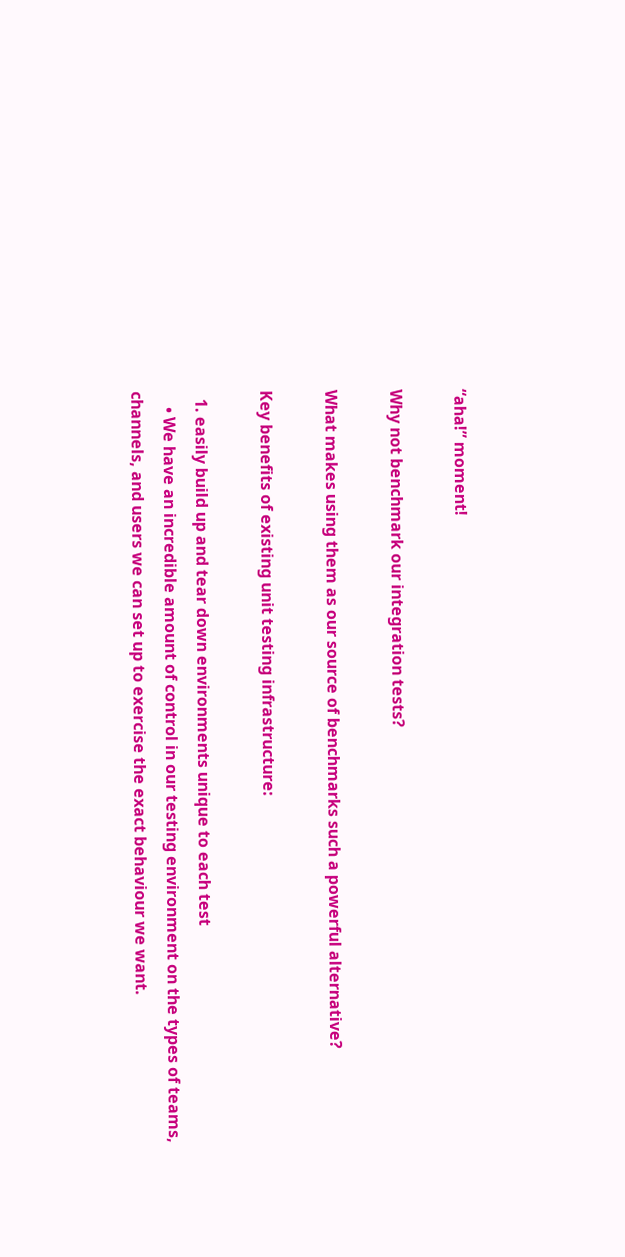“aha!” moment!

Why not benchmark our integration tests?

What makes using them as our source of benchmarks such a powerful alternative?

Key benefits of existing unit testing infrastructure:

  1. easily build up and tear down environments unique to each test
    • We have an incredible amount of control in our testing environment on the types of teams, channels, and users we can set up to exercise the exact behaviour we want.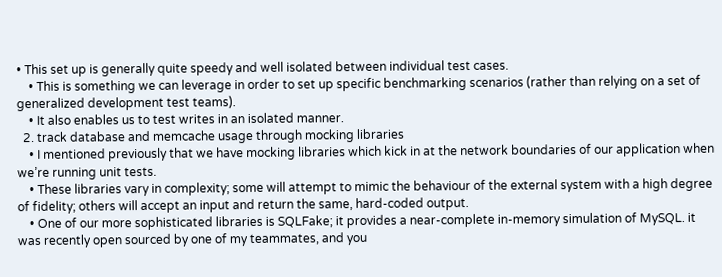• This set up is generally quite speedy and well isolated between individual test cases.
    • This is something we can leverage in order to set up specific benchmarking scenarios (rather than relying on a set of generalized development test teams).
    • It also enables us to test writes in an isolated manner.
  2. track database and memcache usage through mocking libraries
    • I mentioned previously that we have mocking libraries which kick in at the network boundaries of our application when we’re running unit tests.
    • These libraries vary in complexity; some will attempt to mimic the behaviour of the external system with a high degree of fidelity; others will accept an input and return the same, hard-coded output.
    • One of our more sophisticated libraries is SQLFake; it provides a near-complete in-memory simulation of MySQL. it was recently open sourced by one of my teammates, and you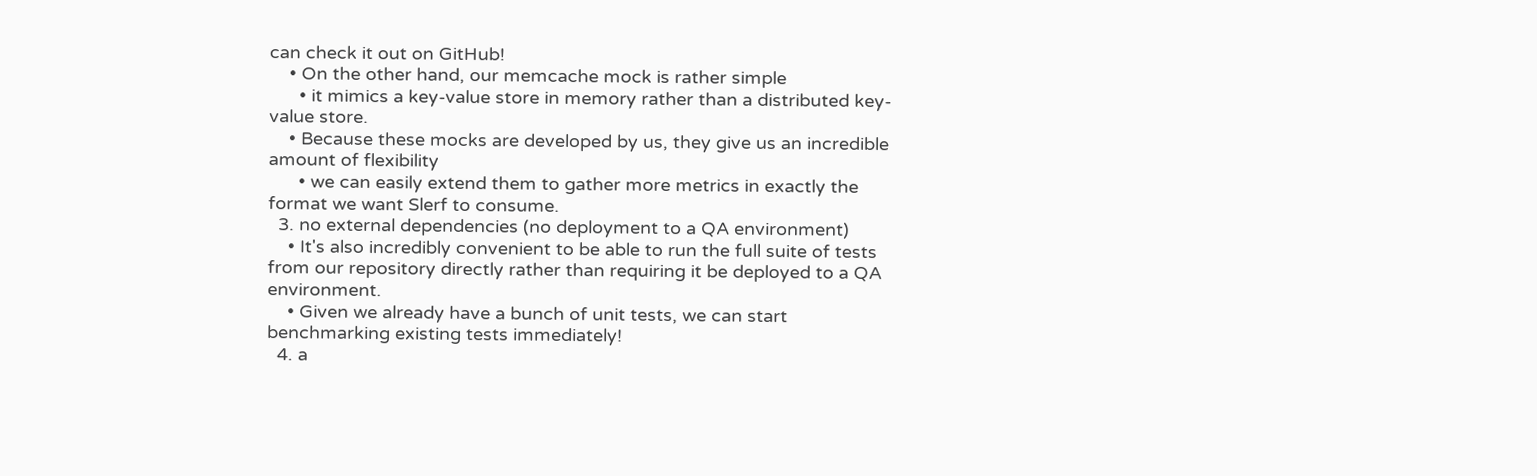can check it out on GitHub!
    • On the other hand, our memcache mock is rather simple
      • it mimics a key-value store in memory rather than a distributed key-value store.
    • Because these mocks are developed by us, they give us an incredible amount of flexibility
      • we can easily extend them to gather more metrics in exactly the format we want Slerf to consume.
  3. no external dependencies (no deployment to a QA environment)
    • It's also incredibly convenient to be able to run the full suite of tests from our repository directly rather than requiring it be deployed to a QA environment.
    • Given we already have a bunch of unit tests, we can start benchmarking existing tests immediately!
  4. a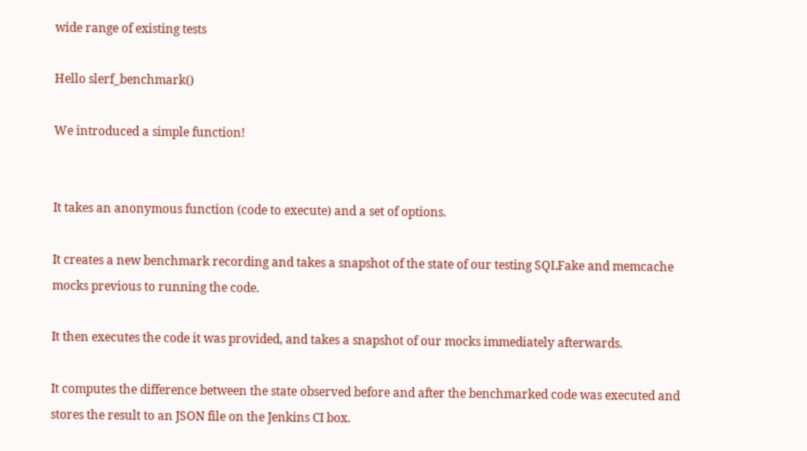wide range of existing tests

Hello slerf_benchmark()

We introduced a simple function!


It takes an anonymous function (code to execute) and a set of options.

It creates a new benchmark recording and takes a snapshot of the state of our testing SQLFake and memcache mocks previous to running the code.

It then executes the code it was provided, and takes a snapshot of our mocks immediately afterwards.

It computes the difference between the state observed before and after the benchmarked code was executed and stores the result to an JSON file on the Jenkins CI box.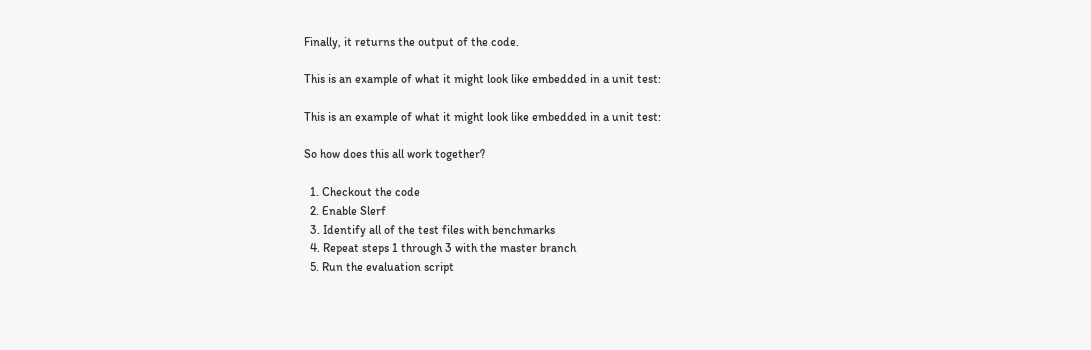Finally, it returns the output of the code.

This is an example of what it might look like embedded in a unit test:

This is an example of what it might look like embedded in a unit test:

So how does this all work together?

  1. Checkout the code
  2. Enable Slerf
  3. Identify all of the test files with benchmarks
  4. Repeat steps 1 through 3 with the master branch
  5. Run the evaluation script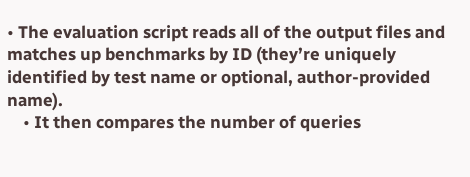• The evaluation script reads all of the output files and matches up benchmarks by ID (they’re uniquely identified by test name or optional, author-provided name).
    • It then compares the number of queries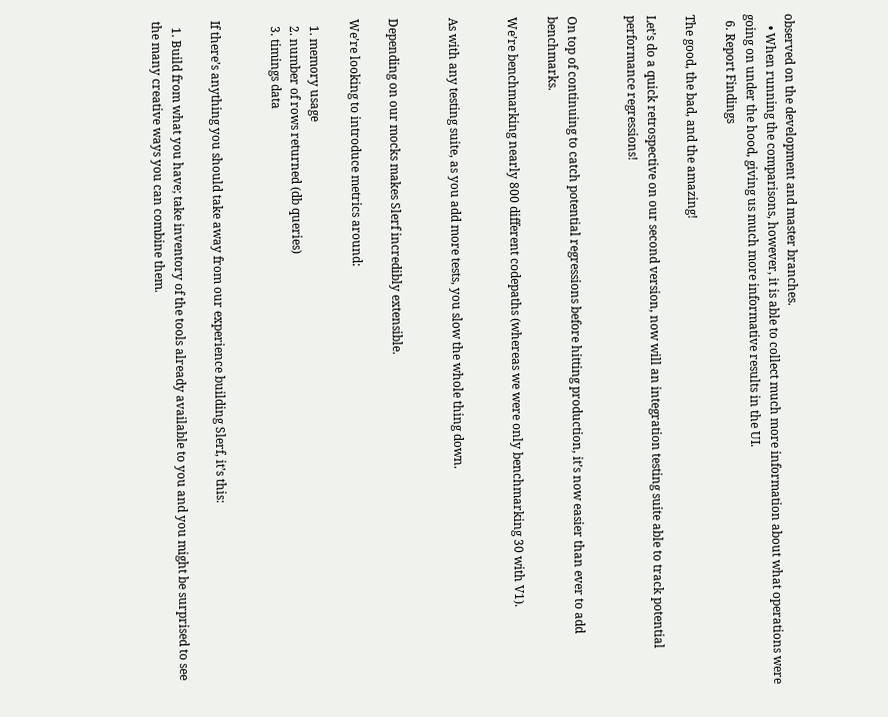observed on the development and master branches.
    • When running the comparisons, however, it is able to collect much more information about what operations were going on under the hood, giving us much more informative results in the UI.
  6. Report Findings

The good, the bad, and the amazing!

Let’s do a quick retrospective on our second version, now will an integration testing suite able to track potential performance regressions!


On top of continuing to catch potential regressions before hitting production, it’s now easier than ever to add benchmarks.

We’re benchmarking nearly 800 different codepaths (whereas we were only benchmarking 30 with V1).


As with any testing suite, as you add more tests, you slow the whole thing down.


Depending on our mocks makes Slerf incredibly extensible.

We’re looking to introduce metrics around:

  1. memory usage
  2. number of rows returned (db queries)
  3. timings data


If there’s anything you should take away from our experience building Slerf, it’s this:

  1. Build from what you have; take inventory of the tools already available to you and you might be surprised to see the many creative ways you can combine them.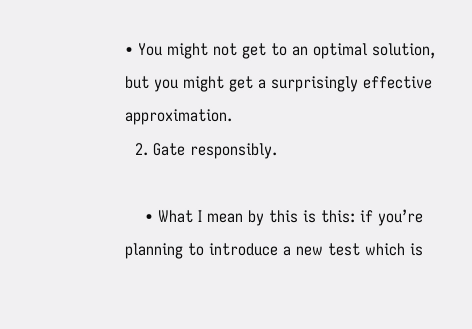• You might not get to an optimal solution, but you might get a surprisingly effective approximation.
  2. Gate responsibly.

    • What I mean by this is this: if you’re planning to introduce a new test which is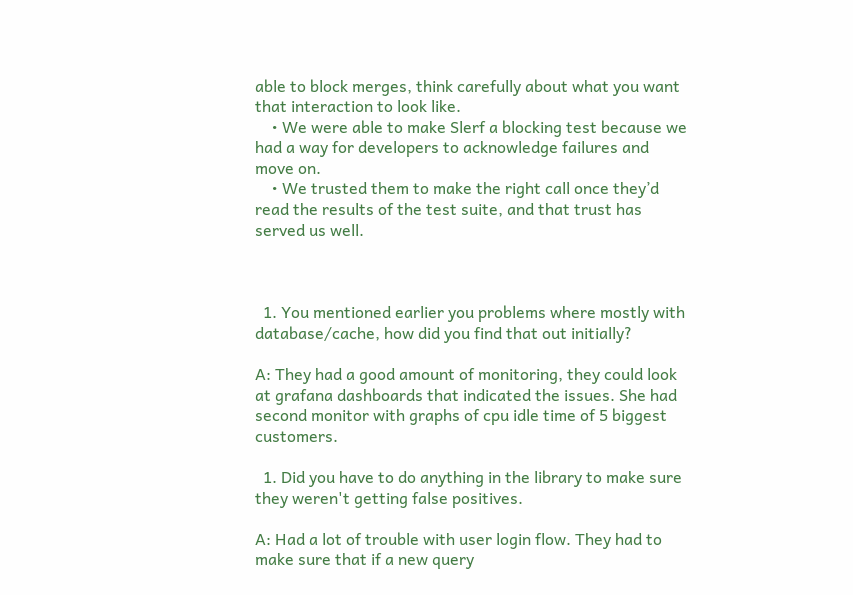able to block merges, think carefully about what you want that interaction to look like.
    • We were able to make Slerf a blocking test because we had a way for developers to acknowledge failures and move on.
    • We trusted them to make the right call once they’d read the results of the test suite, and that trust has served us well.



  1. You mentioned earlier you problems where mostly with database/cache, how did you find that out initially?

A: They had a good amount of monitoring, they could look at grafana dashboards that indicated the issues. She had second monitor with graphs of cpu idle time of 5 biggest customers.

  1. Did you have to do anything in the library to make sure they weren't getting false positives.

A: Had a lot of trouble with user login flow. They had to make sure that if a new query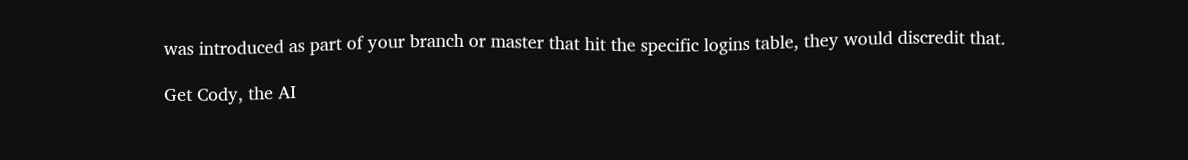was introduced as part of your branch or master that hit the specific logins table, they would discredit that.

Get Cody, the AI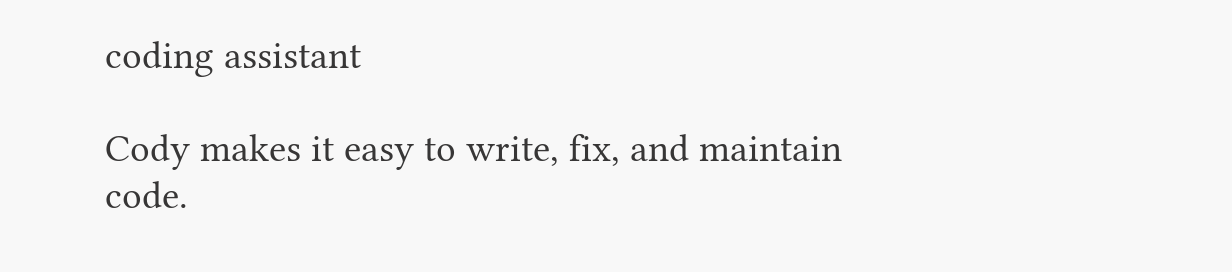coding assistant

Cody makes it easy to write, fix, and maintain code.